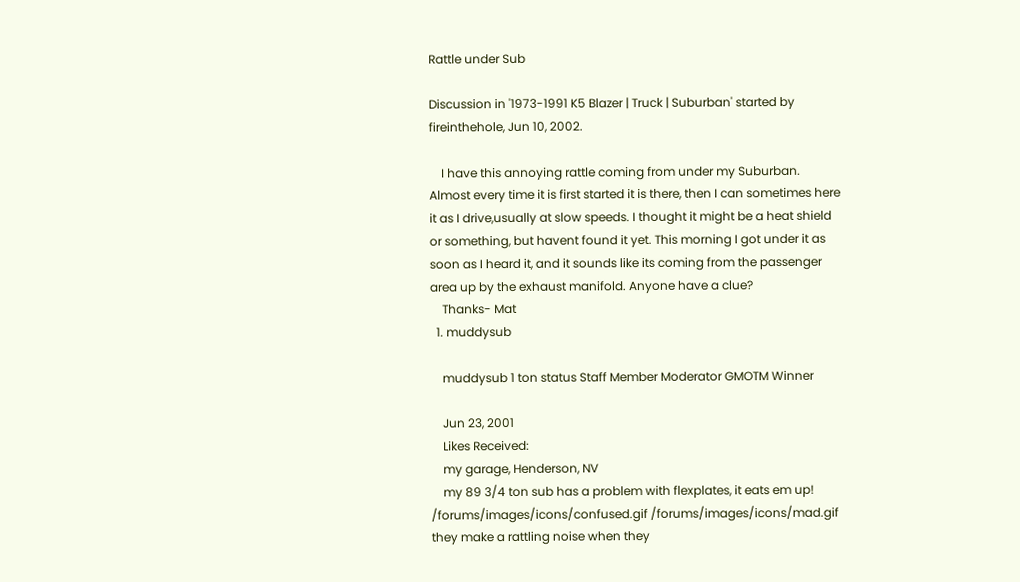Rattle under Sub

Discussion in '1973-1991 K5 Blazer | Truck | Suburban' started by fireinthehole, Jun 10, 2002.

    I have this annoying rattle coming from under my Suburban. Almost every time it is first started it is there, then I can sometimes here it as I drive,usually at slow speeds. I thought it might be a heat shield or something, but havent found it yet. This morning I got under it as soon as I heard it, and it sounds like its coming from the passenger area up by the exhaust manifold. Anyone have a clue?
    Thanks- Mat
  1. muddysub

    muddysub 1 ton status Staff Member Moderator GMOTM Winner

    Jun 23, 2001
    Likes Received:
    my garage, Henderson, NV
    my 89 3/4 ton sub has a problem with flexplates, it eats em up! /forums/images/icons/confused.gif /forums/images/icons/mad.gif they make a rattling noise when they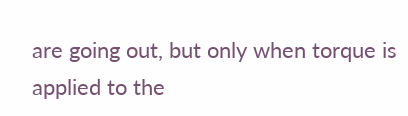are going out, but only when torque is applied to the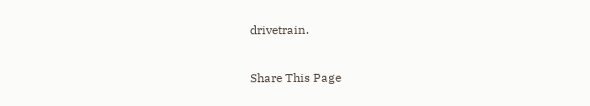drivetrain.

Share This Page